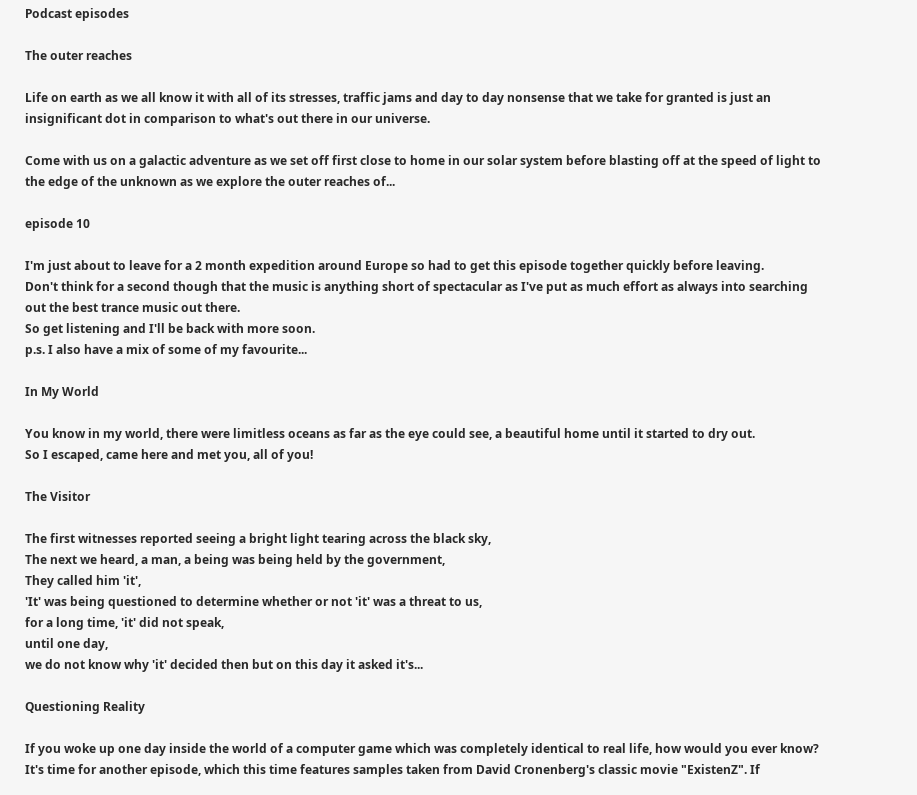Podcast episodes

The outer reaches

Life on earth as we all know it with all of its stresses, traffic jams and day to day nonsense that we take for granted is just an insignificant dot in comparison to what's out there in our universe.

Come with us on a galactic adventure as we set off first close to home in our solar system before blasting off at the speed of light to the edge of the unknown as we explore the outer reaches of...

episode 10

I'm just about to leave for a 2 month expedition around Europe so had to get this episode together quickly before leaving.
Don't think for a second though that the music is anything short of spectacular as I've put as much effort as always into searching out the best trance music out there.
So get listening and I'll be back with more soon.
p.s. I also have a mix of some of my favourite...

In My World

You know in my world, there were limitless oceans as far as the eye could see, a beautiful home until it started to dry out.
So I escaped, came here and met you, all of you!

The Visitor

The first witnesses reported seeing a bright light tearing across the black sky,
The next we heard, a man, a being was being held by the government,
They called him 'it',
'It' was being questioned to determine whether or not 'it' was a threat to us,
for a long time, 'it' did not speak,
until one day,
we do not know why 'it' decided then but on this day it asked it's...

Questioning Reality

If you woke up one day inside the world of a computer game which was completely identical to real life, how would you ever know?
It's time for another episode, which this time features samples taken from David Cronenberg's classic movie "ExistenZ". If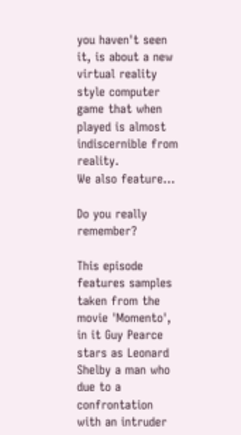you haven't seen it, is about a new virtual reality style computer game that when played is almost indiscernible from reality.
We also feature...

Do you really remember?

This episode features samples taken from the movie 'Momento', in it Guy Pearce stars as Leonard Shelby a man who due to a confrontation with an intruder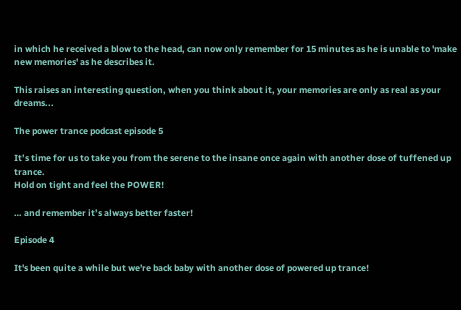in which he received a blow to the head, can now only remember for 15 minutes as he is unable to 'make new memories' as he describes it.

This raises an interesting question, when you think about it, your memories are only as real as your dreams...

The power trance podcast episode 5

It’s time for us to take you from the serene to the insane once again with another dose of tuffened up trance.
Hold on tight and feel the POWER!

… and remember it’s always better faster!

Episode 4

It's been quite a while but we're back baby with another dose of powered up trance!